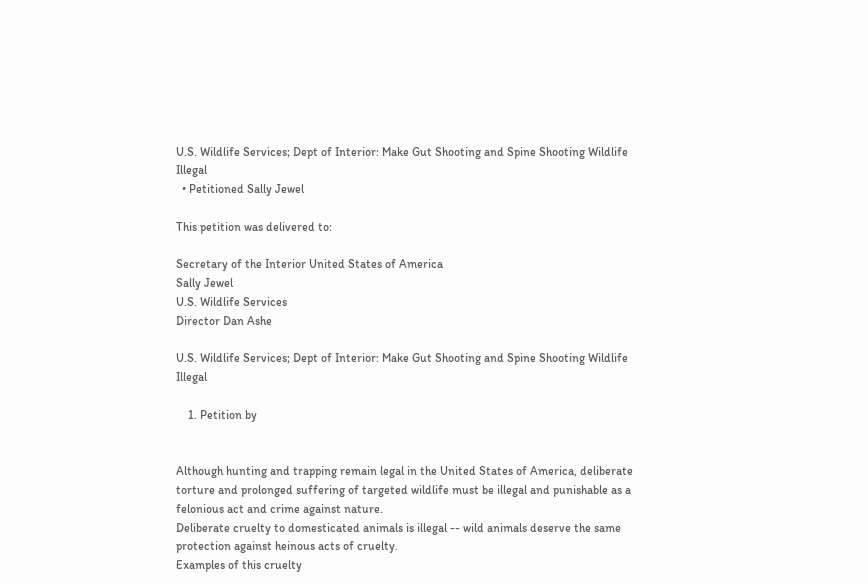U.S. Wildlife Services; Dept of Interior: Make Gut Shooting and Spine Shooting Wildlife Illegal
  • Petitioned Sally Jewel

This petition was delivered to:

Secretary of the Interior United States of America
Sally Jewel
U.S. Wildlife Services
Director Dan Ashe

U.S. Wildlife Services; Dept of Interior: Make Gut Shooting and Spine Shooting Wildlife Illegal

    1. Petition by


Although hunting and trapping remain legal in the United States of America, deliberate torture and prolonged suffering of targeted wildlife must be illegal and punishable as a felonious act and crime against nature.
Deliberate cruelty to domesticated animals is illegal -- wild animals deserve the same protection against heinous acts of cruelty.
Examples of this cruelty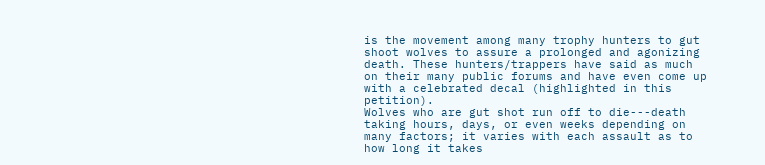is the movement among many trophy hunters to gut shoot wolves to assure a prolonged and agonizing death. These hunters/trappers have said as much on their many public forums and have even come up with a celebrated decal (highlighted in this petition).
Wolves who are gut shot run off to die---death taking hours, days, or even weeks depending on many factors; it varies with each assault as to how long it takes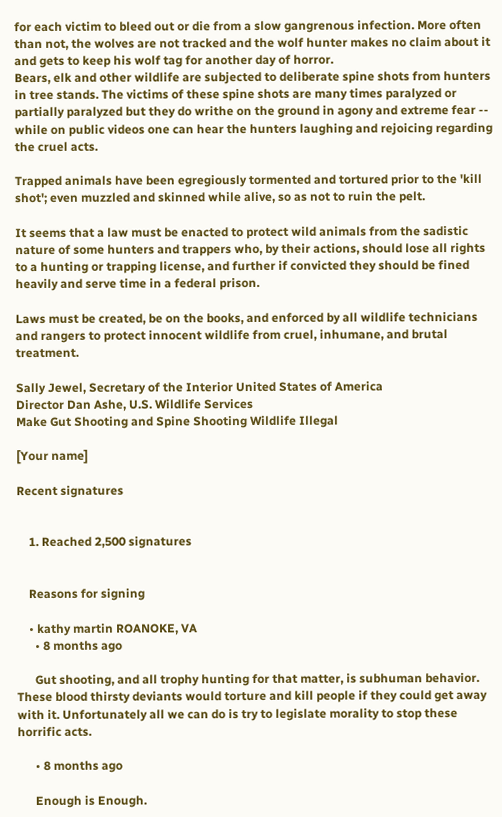for each victim to bleed out or die from a slow gangrenous infection. More often than not, the wolves are not tracked and the wolf hunter makes no claim about it and gets to keep his wolf tag for another day of horror.
Bears, elk and other wildlife are subjected to deliberate spine shots from hunters in tree stands. The victims of these spine shots are many times paralyzed or partially paralyzed but they do writhe on the ground in agony and extreme fear -- while on public videos one can hear the hunters laughing and rejoicing regarding the cruel acts.

Trapped animals have been egregiously tormented and tortured prior to the 'kill shot'; even muzzled and skinned while alive, so as not to ruin the pelt.

It seems that a law must be enacted to protect wild animals from the sadistic nature of some hunters and trappers who, by their actions, should lose all rights to a hunting or trapping license, and further if convicted they should be fined heavily and serve time in a federal prison.

Laws must be created, be on the books, and enforced by all wildlife technicians and rangers to protect innocent wildlife from cruel, inhumane, and brutal treatment.

Sally Jewel, Secretary of the Interior United States of America
Director Dan Ashe, U.S. Wildlife Services
Make Gut Shooting and Spine Shooting Wildlife Illegal

[Your name]

Recent signatures


    1. Reached 2,500 signatures


    Reasons for signing

    • kathy martin ROANOKE, VA
      • 8 months ago

      Gut shooting, and all trophy hunting for that matter, is subhuman behavior. These blood thirsty deviants would torture and kill people if they could get away with it. Unfortunately all we can do is try to legislate morality to stop these horrific acts.

      • 8 months ago

      Enough is Enough.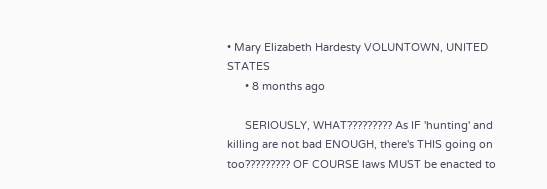• Mary Elizabeth Hardesty VOLUNTOWN, UNITED STATES
      • 8 months ago

      SERIOUSLY, WHAT????????? As IF 'hunting' and killing are not bad ENOUGH, there's THIS going on too????????? OF COURSE laws MUST be enacted to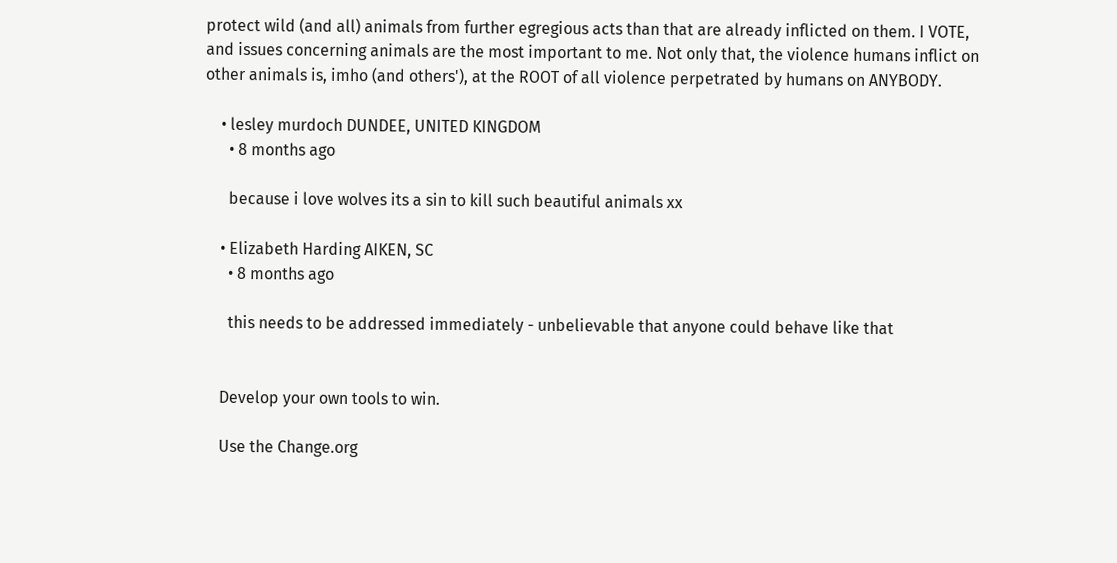protect wild (and all) animals from further egregious acts than that are already inflicted on them. I VOTE, and issues concerning animals are the most important to me. Not only that, the violence humans inflict on other animals is, imho (and others'), at the ROOT of all violence perpetrated by humans on ANYBODY.

    • lesley murdoch DUNDEE, UNITED KINGDOM
      • 8 months ago

      because i love wolves its a sin to kill such beautiful animals xx

    • Elizabeth Harding AIKEN, SC
      • 8 months ago

      this needs to be addressed immediately - unbelievable that anyone could behave like that


    Develop your own tools to win.

    Use the Change.org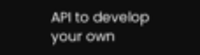API to develop your own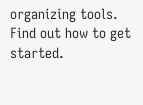organizing tools. Find out how to get started.